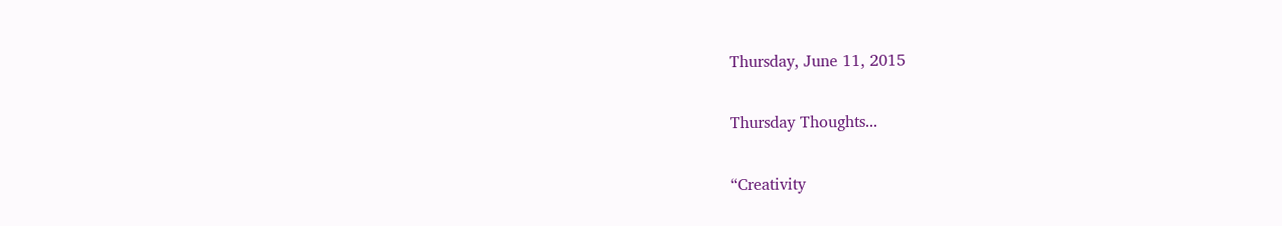Thursday, June 11, 2015

Thursday Thoughts...

“Creativity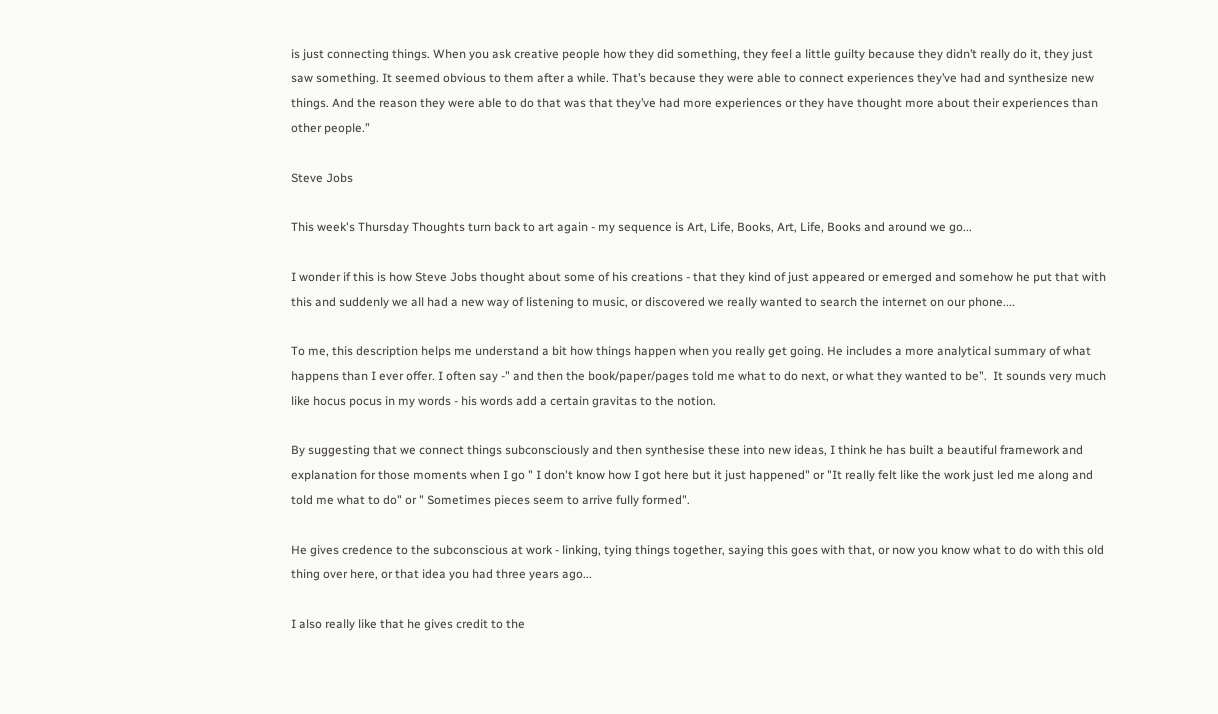is just connecting things. When you ask creative people how they did something, they feel a little guilty because they didn’t really do it, they just saw something. It seemed obvious to them after a while. That’s because they were able to connect experiences they’ve had and synthesize new things. And the reason they were able to do that was that they’ve had more experiences or they have thought more about their experiences than other people.”

Steve Jobs

This week's Thursday Thoughts turn back to art again - my sequence is Art, Life, Books, Art, Life, Books and around we go...

I wonder if this is how Steve Jobs thought about some of his creations - that they kind of just appeared or emerged and somehow he put that with this and suddenly we all had a new way of listening to music, or discovered we really wanted to search the internet on our phone....

To me, this description helps me understand a bit how things happen when you really get going. He includes a more analytical summary of what happens than I ever offer. I often say -" and then the book/paper/pages told me what to do next, or what they wanted to be".  It sounds very much like hocus pocus in my words - his words add a certain gravitas to the notion.

By suggesting that we connect things subconsciously and then synthesise these into new ideas, I think he has built a beautiful framework and explanation for those moments when I go " I don't know how I got here but it just happened" or "It really felt like the work just led me along and told me what to do" or " Sometimes pieces seem to arrive fully formed".

He gives credence to the subconscious at work - linking, tying things together, saying this goes with that, or now you know what to do with this old thing over here, or that idea you had three years ago...

I also really like that he gives credit to the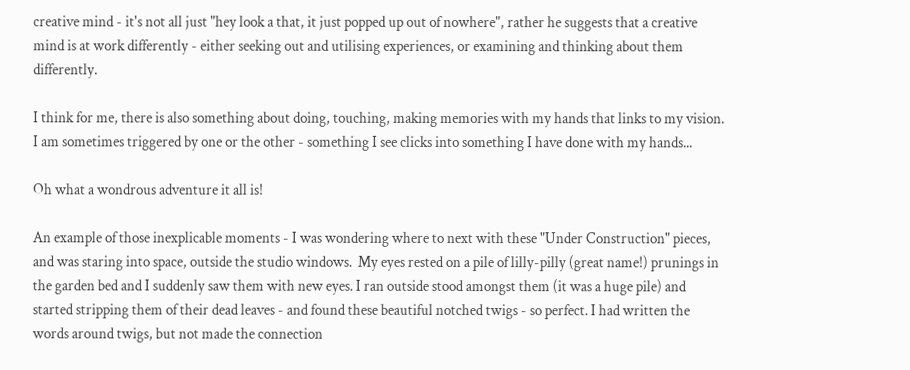creative mind - it's not all just "hey look a that, it just popped up out of nowhere", rather he suggests that a creative mind is at work differently - either seeking out and utilising experiences, or examining and thinking about them differently.

I think for me, there is also something about doing, touching, making memories with my hands that links to my vision. I am sometimes triggered by one or the other - something I see clicks into something I have done with my hands...

Oh what a wondrous adventure it all is!

An example of those inexplicable moments - I was wondering where to next with these "Under Construction" pieces, and was staring into space, outside the studio windows.  My eyes rested on a pile of lilly-pilly (great name!) prunings in the garden bed and I suddenly saw them with new eyes. I ran outside stood amongst them (it was a huge pile) and started stripping them of their dead leaves - and found these beautiful notched twigs - so perfect. I had written the words around twigs, but not made the connection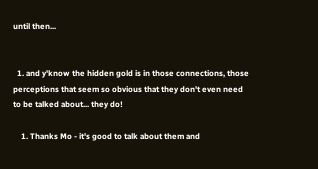until then...


  1. and y'know the hidden gold is in those connections, those perceptions that seem so obvious that they don't even need to be talked about... they do!

    1. Thanks Mo - it's good to talk about them and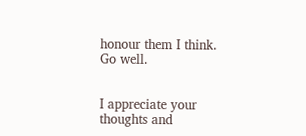honour them I think. Go well.


I appreciate your thoughts and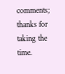comments; thanks for taking the time.